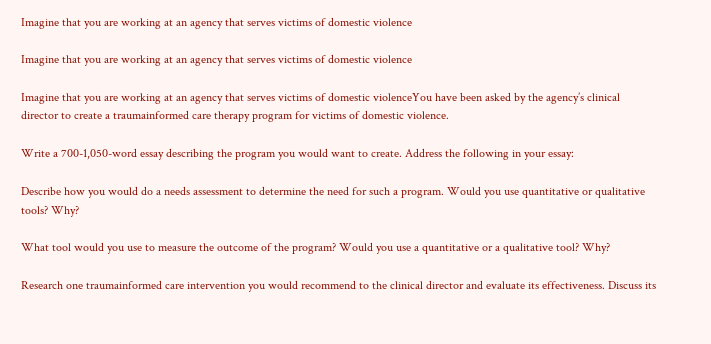Imagine that you are working at an agency that serves victims of domestic violence

Imagine that you are working at an agency that serves victims of domestic violence

Imagine that you are working at an agency that serves victims of domestic violenceYou have been asked by the agency’s clinical director to create a traumainformed care therapy program for victims of domestic violence.

Write a 700-1,050-word essay describing the program you would want to create. Address the following in your essay:

Describe how you would do a needs assessment to determine the need for such a program. Would you use quantitative or qualitative tools? Why?

What tool would you use to measure the outcome of the program? Would you use a quantitative or a qualitative tool? Why?

Research one traumainformed care intervention you would recommend to the clinical director and evaluate its effectiveness. Discuss its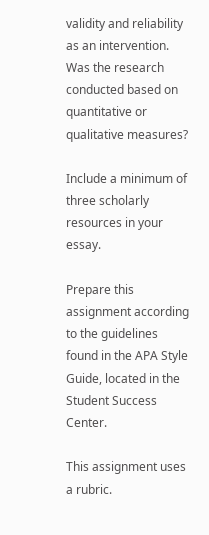validity and reliability as an intervention. Was the research conducted based on quantitative or qualitative measures?

Include a minimum of three scholarly resources in your essay.

Prepare this assignment according to the guidelines found in the APA Style Guide, located in the Student Success Center.

This assignment uses a rubric.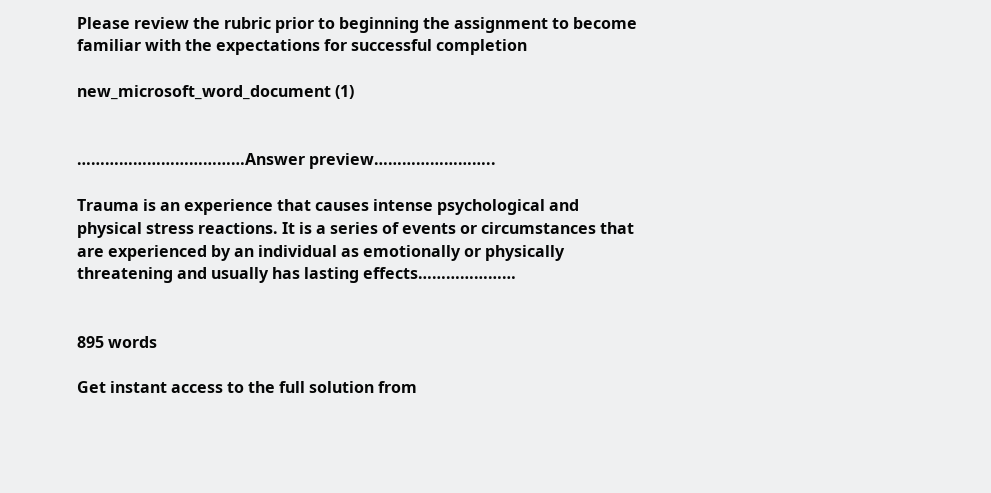Please review the rubric prior to beginning the assignment to become familiar with the expectations for successful completion

new_microsoft_word_document (1)


………………………………Answer preview……………………..

Trauma is an experience that causes intense psychological and physical stress reactions. It is a series of events or circumstances that are experienced by an individual as emotionally or physically threatening and usually has lasting effects…………………


895 words

Get instant access to the full solution from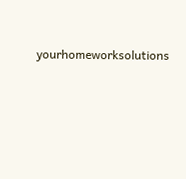yourhomeworksolutions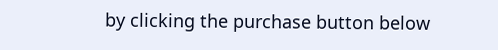by clicking the purchase button below